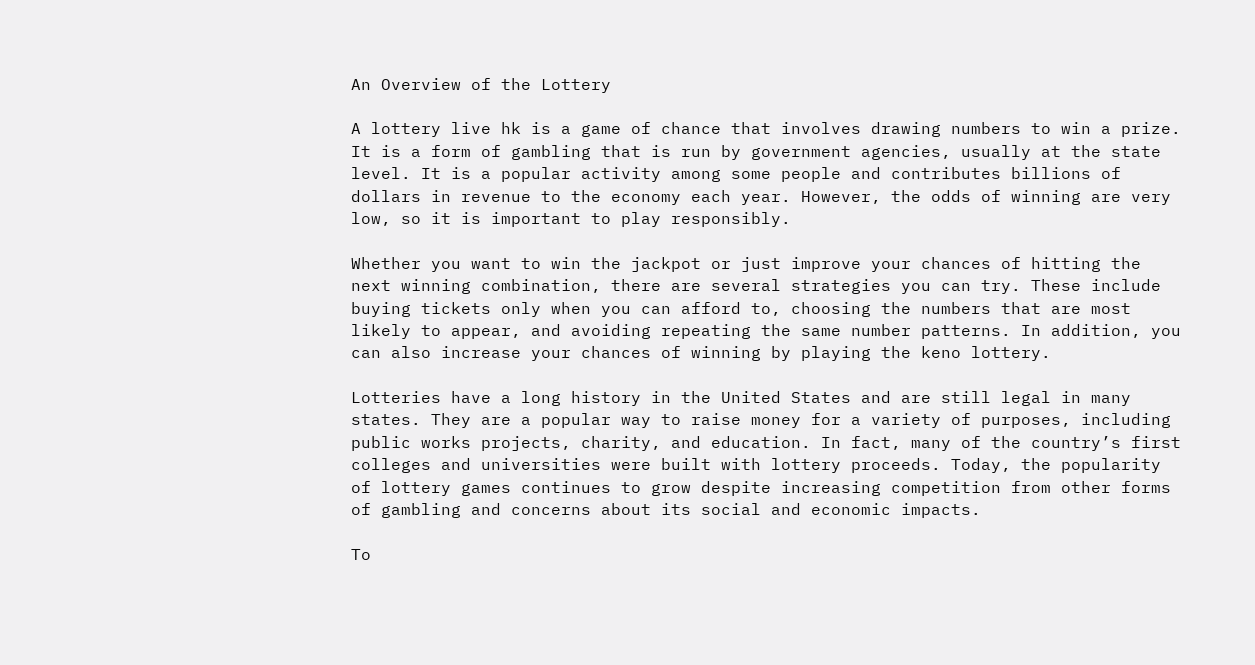An Overview of the Lottery

A lottery live hk is a game of chance that involves drawing numbers to win a prize. It is a form of gambling that is run by government agencies, usually at the state level. It is a popular activity among some people and contributes billions of dollars in revenue to the economy each year. However, the odds of winning are very low, so it is important to play responsibly.

Whether you want to win the jackpot or just improve your chances of hitting the next winning combination, there are several strategies you can try. These include buying tickets only when you can afford to, choosing the numbers that are most likely to appear, and avoiding repeating the same number patterns. In addition, you can also increase your chances of winning by playing the keno lottery.

Lotteries have a long history in the United States and are still legal in many states. They are a popular way to raise money for a variety of purposes, including public works projects, charity, and education. In fact, many of the country’s first colleges and universities were built with lottery proceeds. Today, the popularity of lottery games continues to grow despite increasing competition from other forms of gambling and concerns about its social and economic impacts.

To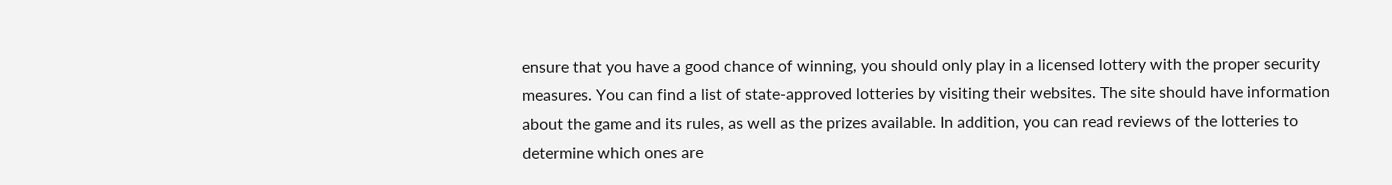ensure that you have a good chance of winning, you should only play in a licensed lottery with the proper security measures. You can find a list of state-approved lotteries by visiting their websites. The site should have information about the game and its rules, as well as the prizes available. In addition, you can read reviews of the lotteries to determine which ones are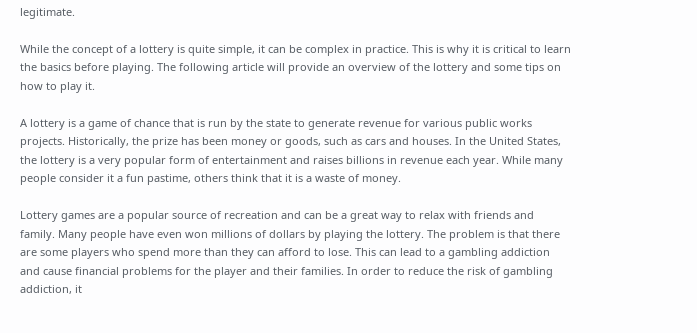legitimate.

While the concept of a lottery is quite simple, it can be complex in practice. This is why it is critical to learn the basics before playing. The following article will provide an overview of the lottery and some tips on how to play it.

A lottery is a game of chance that is run by the state to generate revenue for various public works projects. Historically, the prize has been money or goods, such as cars and houses. In the United States, the lottery is a very popular form of entertainment and raises billions in revenue each year. While many people consider it a fun pastime, others think that it is a waste of money.

Lottery games are a popular source of recreation and can be a great way to relax with friends and family. Many people have even won millions of dollars by playing the lottery. The problem is that there are some players who spend more than they can afford to lose. This can lead to a gambling addiction and cause financial problems for the player and their families. In order to reduce the risk of gambling addiction, it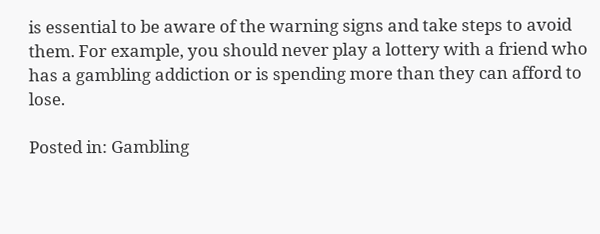is essential to be aware of the warning signs and take steps to avoid them. For example, you should never play a lottery with a friend who has a gambling addiction or is spending more than they can afford to lose.

Posted in: Gambling